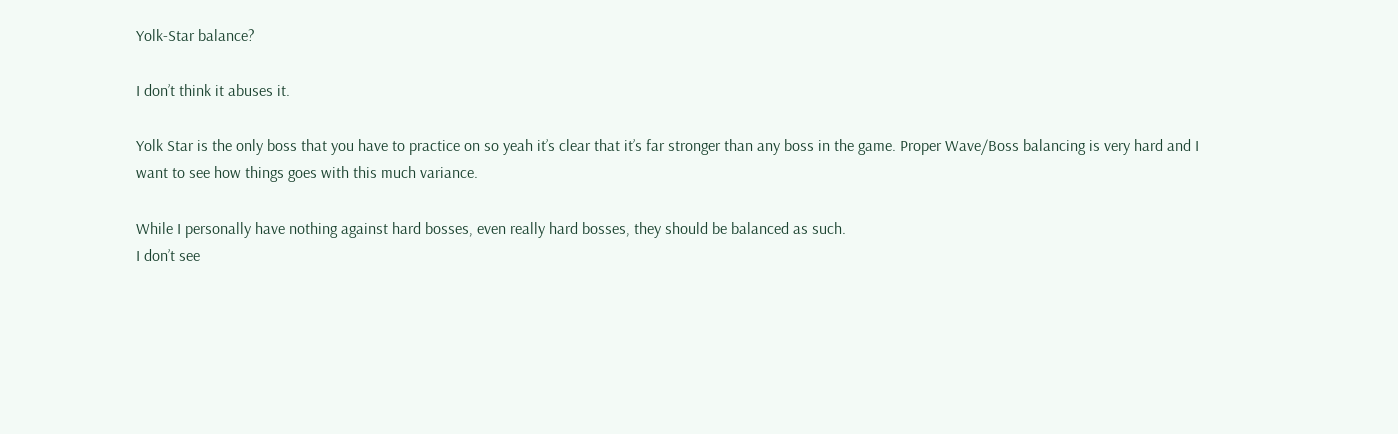Yolk-Star balance?

I don’t think it abuses it.

Yolk Star is the only boss that you have to practice on so yeah it’s clear that it’s far stronger than any boss in the game. Proper Wave/Boss balancing is very hard and I want to see how things goes with this much variance.

While I personally have nothing against hard bosses, even really hard bosses, they should be balanced as such.
I don’t see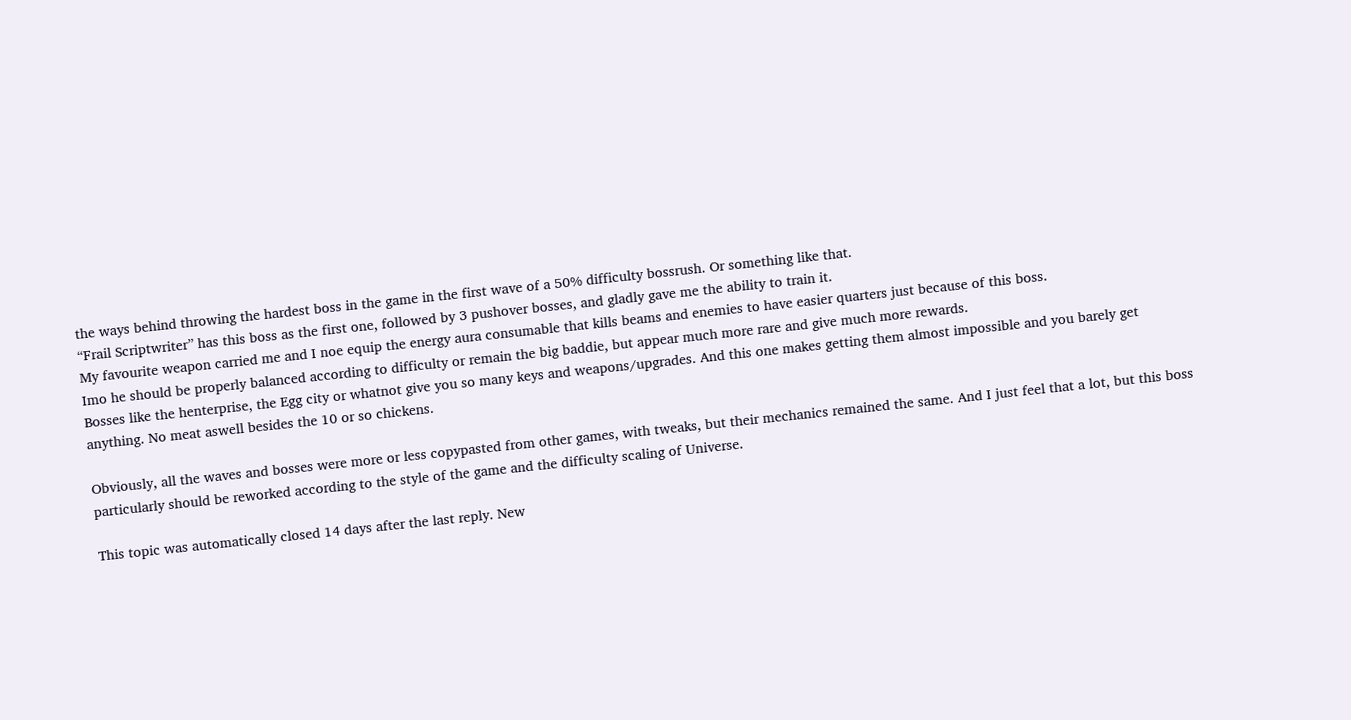the ways behind throwing the hardest boss in the game in the first wave of a 50% difficulty bossrush. Or something like that.
“Frail Scriptwriter” has this boss as the first one, followed by 3 pushover bosses, and gladly gave me the ability to train it.
My favourite weapon carried me and I noe equip the energy aura consumable that kills beams and enemies to have easier quarters just because of this boss.
Imo he should be properly balanced according to difficulty or remain the big baddie, but appear much more rare and give much more rewards.
Bosses like the henterprise, the Egg city or whatnot give you so many keys and weapons/upgrades. And this one makes getting them almost impossible and you barely get anything. No meat aswell besides the 10 or so chickens.

Obviously, all the waves and bosses were more or less copypasted from other games, with tweaks, but their mechanics remained the same. And I just feel that a lot, but this boss particularly should be reworked according to the style of the game and the difficulty scaling of Universe.

This topic was automatically closed 14 days after the last reply. New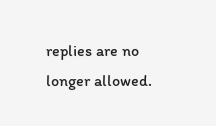replies are no longer allowed.